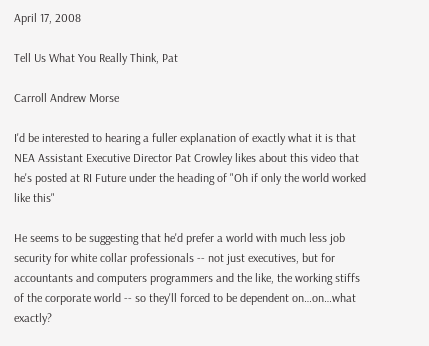April 17, 2008

Tell Us What You Really Think, Pat

Carroll Andrew Morse

I'd be interested to hearing a fuller explanation of exactly what it is that NEA Assistant Executive Director Pat Crowley likes about this video that he's posted at RI Future under the heading of "Oh if only the world worked like this"

He seems to be suggesting that he'd prefer a world with much less job security for white collar professionals -- not just executives, but for accountants and computers programmers and the like, the working stiffs of the corporate world -- so they'll forced to be dependent on…on…what exactly?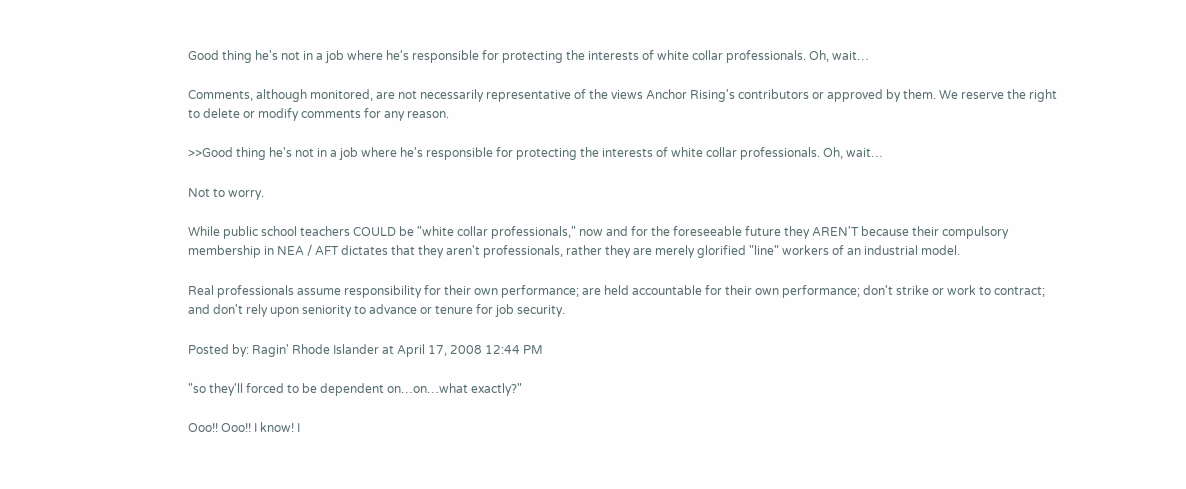Good thing he's not in a job where he's responsible for protecting the interests of white collar professionals. Oh, wait…

Comments, although monitored, are not necessarily representative of the views Anchor Rising's contributors or approved by them. We reserve the right to delete or modify comments for any reason.

>>Good thing he's not in a job where he's responsible for protecting the interests of white collar professionals. Oh, wait…

Not to worry.

While public school teachers COULD be "white collar professionals," now and for the foreseeable future they AREN'T because their compulsory membership in NEA / AFT dictates that they aren't professionals, rather they are merely glorified "line" workers of an industrial model.

Real professionals assume responsibility for their own performance; are held accountable for their own performance; don't strike or work to contract; and don't rely upon seniority to advance or tenure for job security.

Posted by: Ragin' Rhode Islander at April 17, 2008 12:44 PM

"so they'll forced to be dependent on…on…what exactly?"

Ooo!! Ooo!! I know! I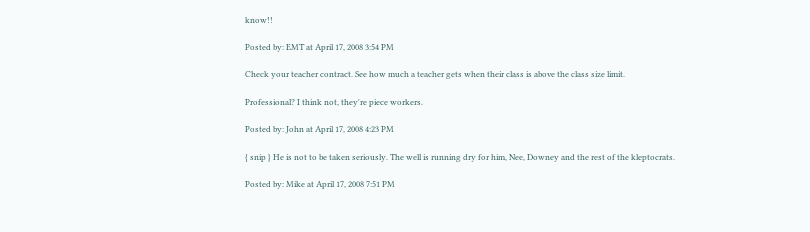know!!

Posted by: EMT at April 17, 2008 3:54 PM

Check your teacher contract. See how much a teacher gets when their class is above the class size limit.

Professional? I think not, they're piece workers.

Posted by: John at April 17, 2008 4:23 PM

{ snip } He is not to be taken seriously. The well is running dry for him, Nee, Downey and the rest of the kleptocrats.

Posted by: Mike at April 17, 2008 7:51 PM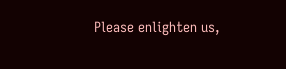Please enlighten us,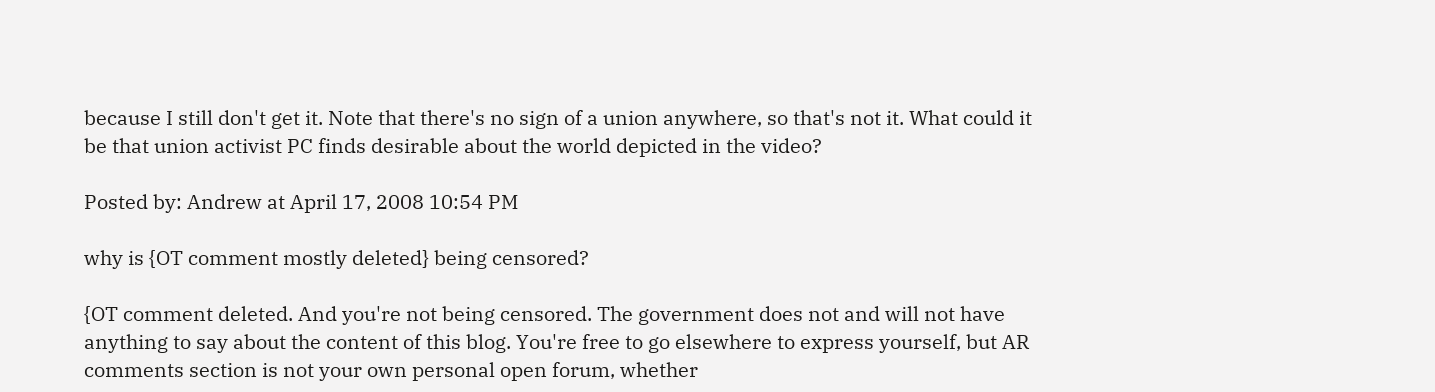because I still don't get it. Note that there's no sign of a union anywhere, so that's not it. What could it be that union activist PC finds desirable about the world depicted in the video?

Posted by: Andrew at April 17, 2008 10:54 PM

why is {OT comment mostly deleted} being censored?

{OT comment deleted. And you're not being censored. The government does not and will not have anything to say about the content of this blog. You're free to go elsewhere to express yourself, but AR comments section is not your own personal open forum, whether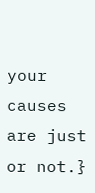your causes are just or not.}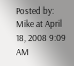Posted by: Mike at April 18, 2008 9:09 AM